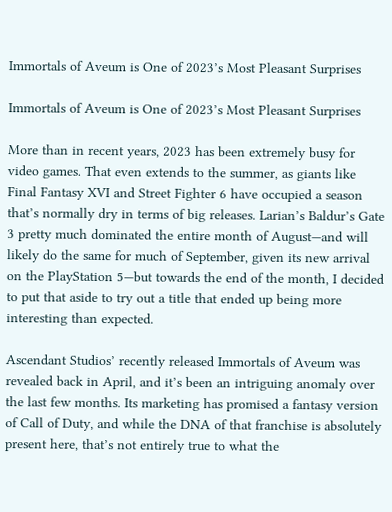Immortals of Aveum is One of 2023’s Most Pleasant Surprises

Immortals of Aveum is One of 2023’s Most Pleasant Surprises

More than in recent years, 2023 has been extremely busy for video games. That even extends to the summer, as giants like Final Fantasy XVI and Street Fighter 6 have occupied a season that’s normally dry in terms of big releases. Larian’s Baldur’s Gate 3 pretty much dominated the entire month of August—and will likely do the same for much of September, given its new arrival on the PlayStation 5—but towards the end of the month, I decided to put that aside to try out a title that ended up being more interesting than expected.

Ascendant Studios’ recently released Immortals of Aveum was revealed back in April, and it’s been an intriguing anomaly over the last few months. Its marketing has promised a fantasy version of Call of Duty, and while the DNA of that franchise is absolutely present here, that’s not entirely true to what the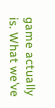game actually is. What we’ve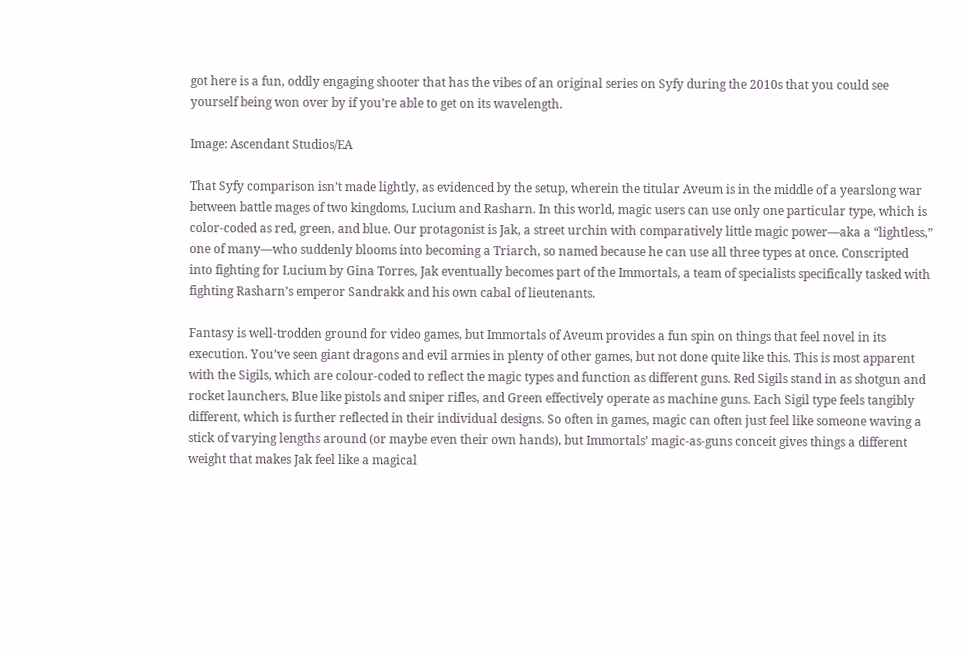got here is a fun, oddly engaging shooter that has the vibes of an original series on Syfy during the 2010s that you could see yourself being won over by if you’re able to get on its wavelength.

Image: Ascendant Studios/EA

That Syfy comparison isn’t made lightly, as evidenced by the setup, wherein the titular Aveum is in the middle of a yearslong war between battle mages of two kingdoms, Lucium and Rasharn. In this world, magic users can use only one particular type, which is color-coded as red, green, and blue. Our protagonist is Jak, a street urchin with comparatively little magic power—aka a “lightless,” one of many—who suddenly blooms into becoming a Triarch, so named because he can use all three types at once. Conscripted into fighting for Lucium by Gina Torres, Jak eventually becomes part of the Immortals, a team of specialists specifically tasked with fighting Rasharn’s emperor Sandrakk and his own cabal of lieutenants.

Fantasy is well-trodden ground for video games, but Immortals of Aveum provides a fun spin on things that feel novel in its execution. You’ve seen giant dragons and evil armies in plenty of other games, but not done quite like this. This is most apparent with the Sigils, which are colour-coded to reflect the magic types and function as different guns. Red Sigils stand in as shotgun and rocket launchers, Blue like pistols and sniper rifles, and Green effectively operate as machine guns. Each Sigil type feels tangibly different, which is further reflected in their individual designs. So often in games, magic can often just feel like someone waving a stick of varying lengths around (or maybe even their own hands), but Immortals’ magic-as-guns conceit gives things a different weight that makes Jak feel like a magical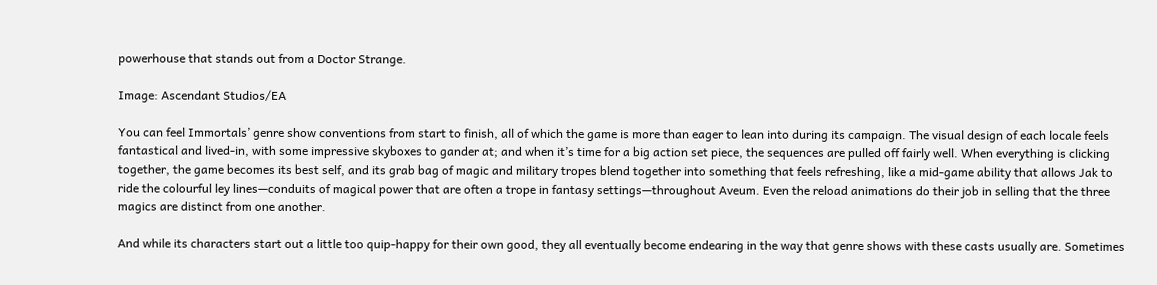powerhouse that stands out from a Doctor Strange.

Image: Ascendant Studios/EA

You can feel Immortals’ genre show conventions from start to finish, all of which the game is more than eager to lean into during its campaign. The visual design of each locale feels fantastical and lived-in, with some impressive skyboxes to gander at; and when it’s time for a big action set piece, the sequences are pulled off fairly well. When everything is clicking together, the game becomes its best self, and its grab bag of magic and military tropes blend together into something that feels refreshing, like a mid-game ability that allows Jak to ride the colourful ley lines—conduits of magical power that are often a trope in fantasy settings—throughout Aveum. Even the reload animations do their job in selling that the three magics are distinct from one another.

And while its characters start out a little too quip-happy for their own good, they all eventually become endearing in the way that genre shows with these casts usually are. Sometimes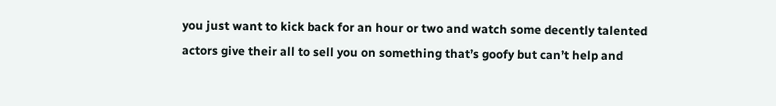you just want to kick back for an hour or two and watch some decently talented actors give their all to sell you on something that’s goofy but can’t help and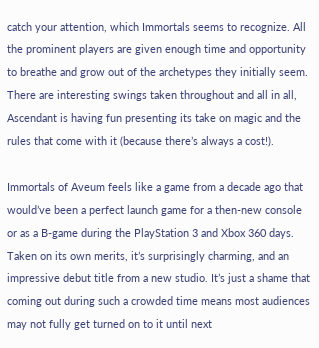catch your attention, which Immortals seems to recognize. All the prominent players are given enough time and opportunity to breathe and grow out of the archetypes they initially seem. There are interesting swings taken throughout and all in all, Ascendant is having fun presenting its take on magic and the rules that come with it (because there’s always a cost!).

Immortals of Aveum feels like a game from a decade ago that would’ve been a perfect launch game for a then-new console or as a B-game during the PlayStation 3 and Xbox 360 days. Taken on its own merits, it’s surprisingly charming, and an impressive debut title from a new studio. It’s just a shame that coming out during such a crowded time means most audiences may not fully get turned on to it until next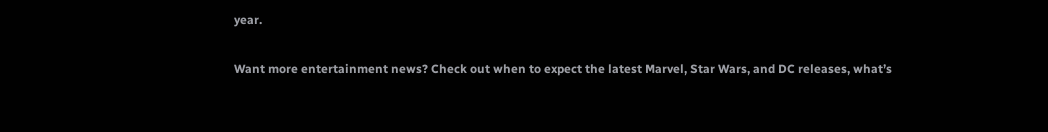year.

Want more entertainment news? Check out when to expect the latest Marvel, Star Wars, and DC releases, what’s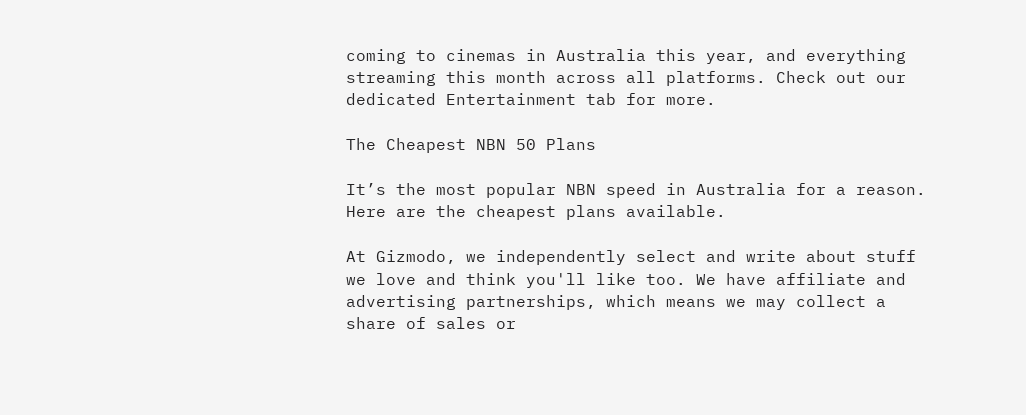coming to cinemas in Australia this year, and everything streaming this month across all platforms. Check out our dedicated Entertainment tab for more.

The Cheapest NBN 50 Plans

It’s the most popular NBN speed in Australia for a reason. Here are the cheapest plans available.

At Gizmodo, we independently select and write about stuff we love and think you'll like too. We have affiliate and advertising partnerships, which means we may collect a share of sales or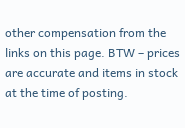other compensation from the links on this page. BTW – prices are accurate and items in stock at the time of posting.